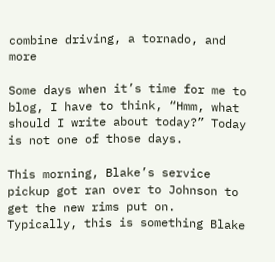combine driving, a tornado, and more

Some days when it’s time for me to blog, I have to think, “Hmm, what should I write about today?” Today is not one of those days.

This morning, Blake’s service pickup got ran over to Johnson to get the new rims put on. Typically, this is something Blake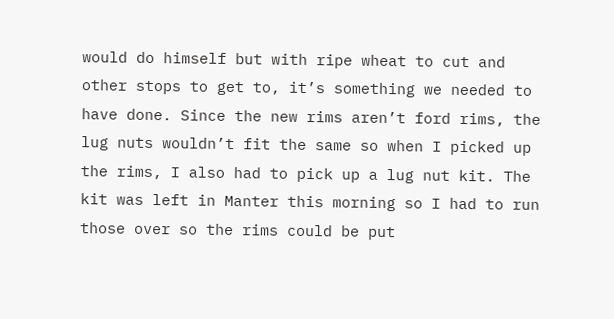would do himself but with ripe wheat to cut and other stops to get to, it’s something we needed to have done. Since the new rims aren’t ford rims, the lug nuts wouldn’t fit the same so when I picked up the rims, I also had to pick up a lug nut kit. The kit was left in Manter this morning so I had to run those over so the rims could be put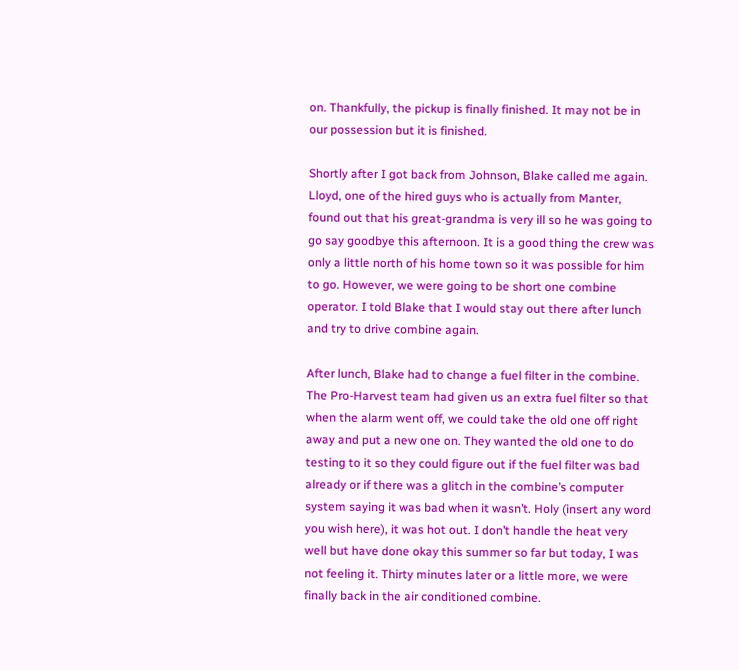on. Thankfully, the pickup is finally finished. It may not be in our possession but it is finished.

Shortly after I got back from Johnson, Blake called me again. Lloyd, one of the hired guys who is actually from Manter, found out that his great-grandma is very ill so he was going to go say goodbye this afternoon. It is a good thing the crew was only a little north of his home town so it was possible for him to go. However, we were going to be short one combine operator. I told Blake that I would stay out there after lunch and try to drive combine again.

After lunch, Blake had to change a fuel filter in the combine. The Pro-Harvest team had given us an extra fuel filter so that when the alarm went off, we could take the old one off right away and put a new one on. They wanted the old one to do testing to it so they could figure out if the fuel filter was bad already or if there was a glitch in the combine’s computer system saying it was bad when it wasn’t. Holy (insert any word you wish here), it was hot out. I don’t handle the heat very well but have done okay this summer so far but today, I was not feeling it. Thirty minutes later or a little more, we were finally back in the air conditioned combine.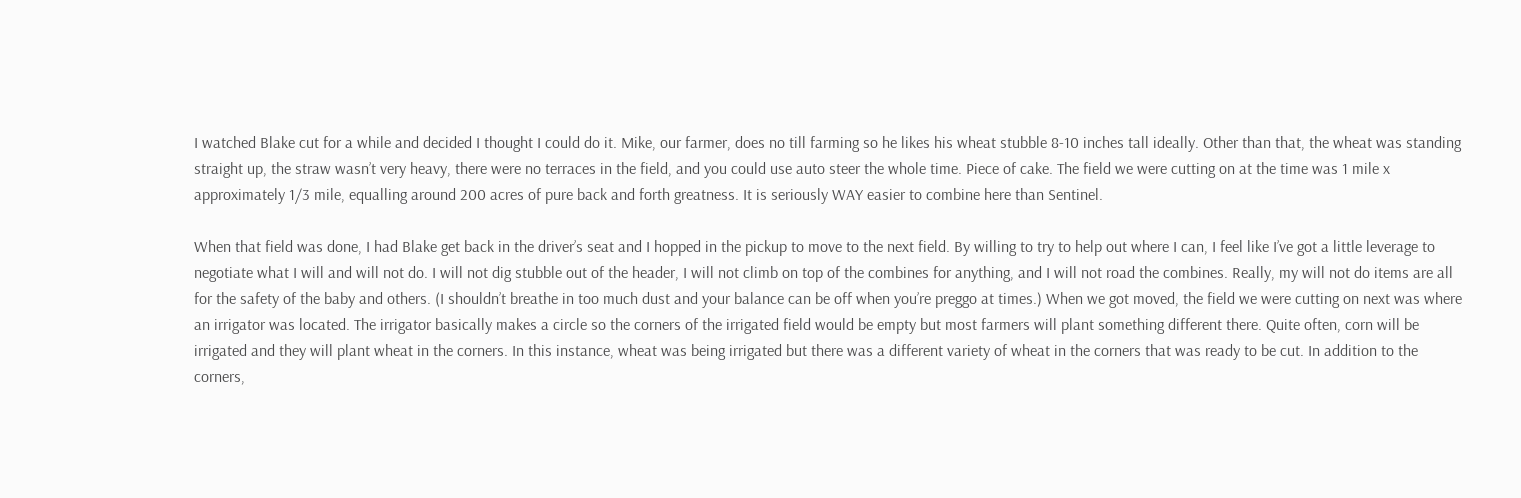I watched Blake cut for a while and decided I thought I could do it. Mike, our farmer, does no till farming so he likes his wheat stubble 8-10 inches tall ideally. Other than that, the wheat was standing straight up, the straw wasn’t very heavy, there were no terraces in the field, and you could use auto steer the whole time. Piece of cake. The field we were cutting on at the time was 1 mile x approximately 1/3 mile, equalling around 200 acres of pure back and forth greatness. It is seriously WAY easier to combine here than Sentinel.

When that field was done, I had Blake get back in the driver’s seat and I hopped in the pickup to move to the next field. By willing to try to help out where I can, I feel like I’ve got a little leverage to negotiate what I will and will not do. I will not dig stubble out of the header, I will not climb on top of the combines for anything, and I will not road the combines. Really, my will not do items are all for the safety of the baby and others. (I shouldn’t breathe in too much dust and your balance can be off when you’re preggo at times.) When we got moved, the field we were cutting on next was where an irrigator was located. The irrigator basically makes a circle so the corners of the irrigated field would be empty but most farmers will plant something different there. Quite often, corn will be irrigated and they will plant wheat in the corners. In this instance, wheat was being irrigated but there was a different variety of wheat in the corners that was ready to be cut. In addition to the corners,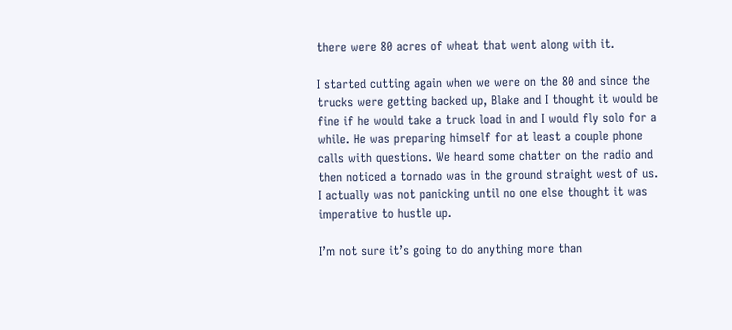there were 80 acres of wheat that went along with it.

I started cutting again when we were on the 80 and since the trucks were getting backed up, Blake and I thought it would be fine if he would take a truck load in and I would fly solo for a while. He was preparing himself for at least a couple phone calls with questions. We heard some chatter on the radio and then noticed a tornado was in the ground straight west of us. I actually was not panicking until no one else thought it was imperative to hustle up.

I’m not sure it’s going to do anything more than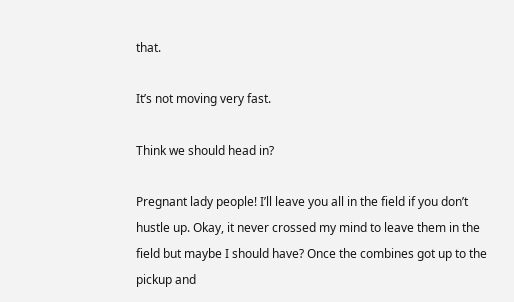that.

It’s not moving very fast.

Think we should head in?

Pregnant lady people! I’ll leave you all in the field if you don’t hustle up. Okay, it never crossed my mind to leave them in the field but maybe I should have? Once the combines got up to the pickup and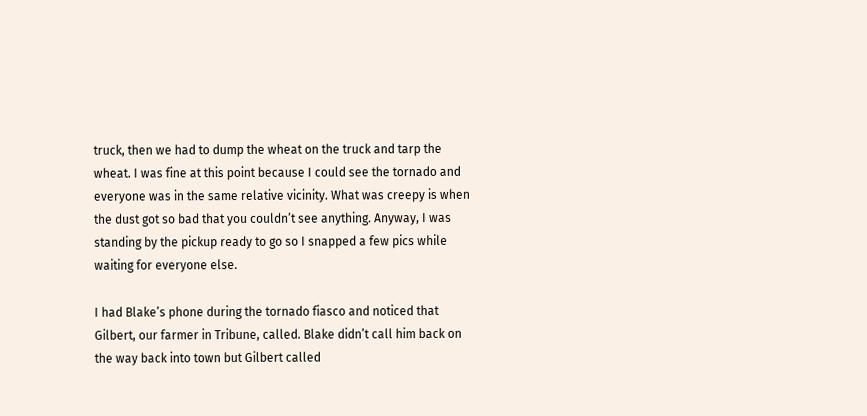truck, then we had to dump the wheat on the truck and tarp the wheat. I was fine at this point because I could see the tornado and everyone was in the same relative vicinity. What was creepy is when the dust got so bad that you couldn’t see anything. Anyway, I was standing by the pickup ready to go so I snapped a few pics while waiting for everyone else.

I had Blake’s phone during the tornado fiasco and noticed that Gilbert, our farmer in Tribune, called. Blake didn’t call him back on the way back into town but Gilbert called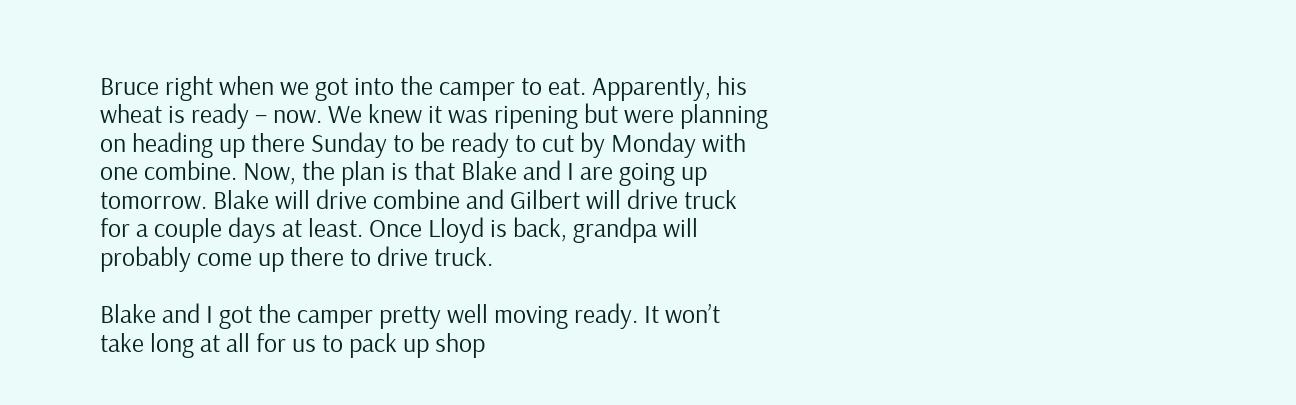Bruce right when we got into the camper to eat. Apparently, his wheat is ready – now. We knew it was ripening but were planning on heading up there Sunday to be ready to cut by Monday with one combine. Now, the plan is that Blake and I are going up tomorrow. Blake will drive combine and Gilbert will drive truck for a couple days at least. Once Lloyd is back, grandpa will probably come up there to drive truck.

Blake and I got the camper pretty well moving ready. It won’t take long at all for us to pack up shop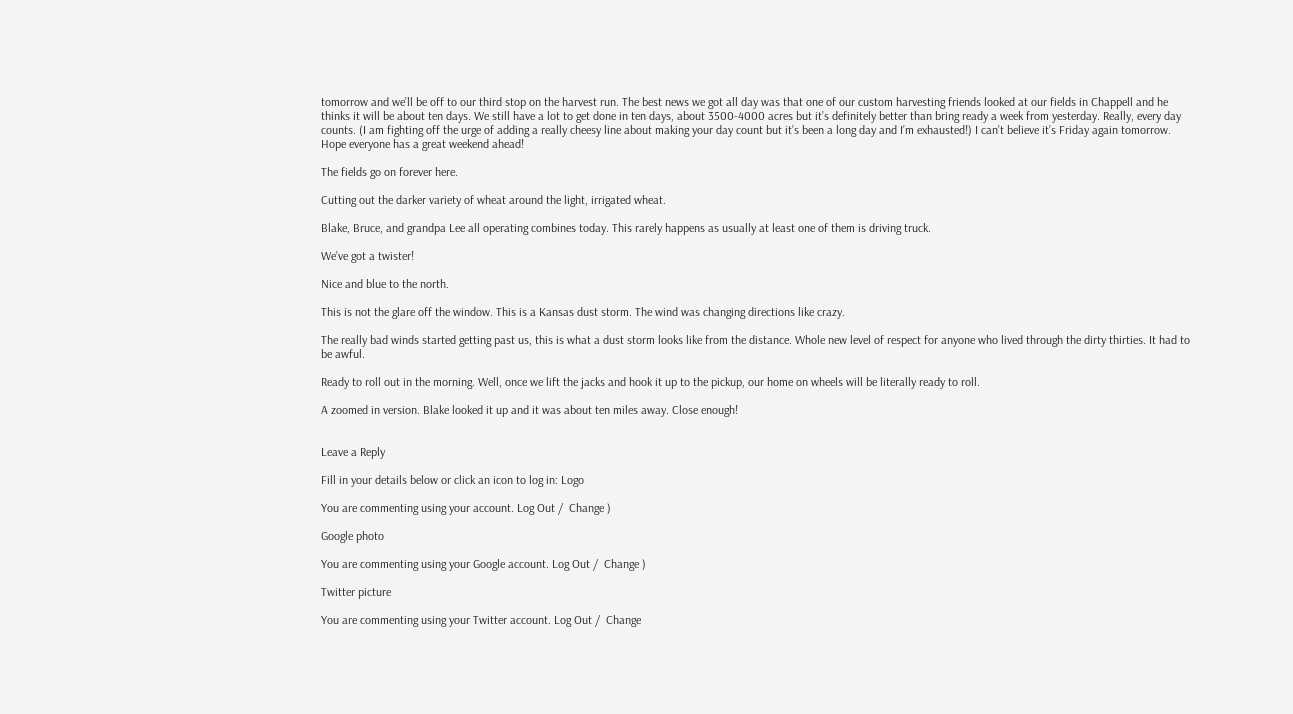tomorrow and we’ll be off to our third stop on the harvest run. The best news we got all day was that one of our custom harvesting friends looked at our fields in Chappell and he thinks it will be about ten days. We still have a lot to get done in ten days, about 3500-4000 acres but it’s definitely better than bring ready a week from yesterday. Really, every day counts. (I am fighting off the urge of adding a really cheesy line about making your day count but it’s been a long day and I’m exhausted!) I can’t believe it’s Friday again tomorrow. Hope everyone has a great weekend ahead!

The fields go on forever here.

Cutting out the darker variety of wheat around the light, irrigated wheat.

Blake, Bruce, and grandpa Lee all operating combines today. This rarely happens as usually at least one of them is driving truck.

We’ve got a twister!

Nice and blue to the north.

This is not the glare off the window. This is a Kansas dust storm. The wind was changing directions like crazy.

The really bad winds started getting past us, this is what a dust storm looks like from the distance. Whole new level of respect for anyone who lived through the dirty thirties. It had to be awful.

Ready to roll out in the morning. Well, once we lift the jacks and hook it up to the pickup, our home on wheels will be literally ready to roll.

A zoomed in version. Blake looked it up and it was about ten miles away. Close enough!


Leave a Reply

Fill in your details below or click an icon to log in: Logo

You are commenting using your account. Log Out /  Change )

Google photo

You are commenting using your Google account. Log Out /  Change )

Twitter picture

You are commenting using your Twitter account. Log Out /  Change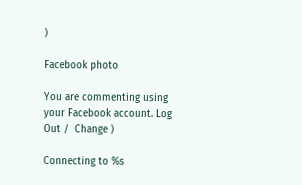)

Facebook photo

You are commenting using your Facebook account. Log Out /  Change )

Connecting to %s